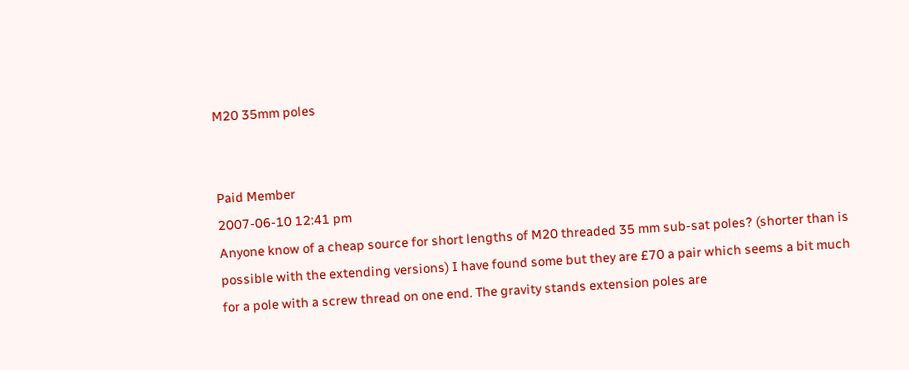M20 35mm poles


Paid Member
2007-06-10 12:41 pm
Anyone know of a cheap source for short lengths of M20 threaded 35 mm sub-sat poles? (shorter than is possible with the extending versions) I have found some but they are £70 a pair which seems a bit much for a pole with a screw thread on one end. The gravity stands extension poles are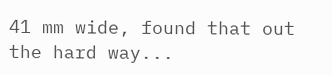41 mm wide, found that out the hard way...